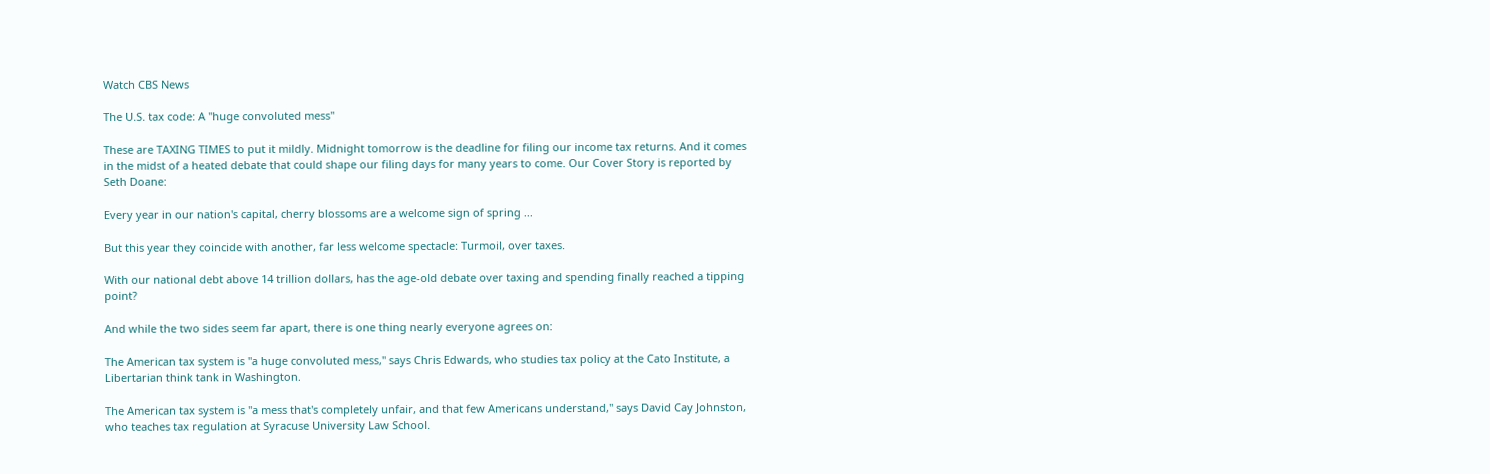Watch CBS News

The U.S. tax code: A "huge convoluted mess"

These are TAXING TIMES to put it mildly. Midnight tomorrow is the deadline for filing our income tax returns. And it comes in the midst of a heated debate that could shape our filing days for many years to come. Our Cover Story is reported by Seth Doane:

Every year in our nation's capital, cherry blossoms are a welcome sign of spring ...

But this year they coincide with another, far less welcome spectacle: Turmoil, over taxes.

With our national debt above 14 trillion dollars, has the age-old debate over taxing and spending finally reached a tipping point?

And while the two sides seem far apart, there is one thing nearly everyone agrees on:

The American tax system is "a huge convoluted mess," says Chris Edwards, who studies tax policy at the Cato Institute, a Libertarian think tank in Washington.

The American tax system is "a mess that's completely unfair, and that few Americans understand," says David Cay Johnston, who teaches tax regulation at Syracuse University Law School.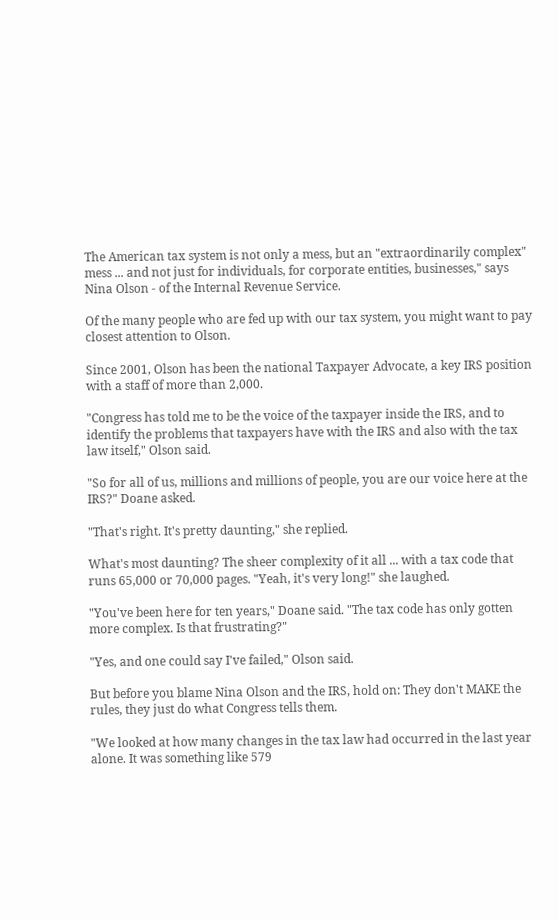The American tax system is not only a mess, but an "extraordinarily complex" mess ... and not just for individuals, for corporate entities, businesses," says Nina Olson - of the Internal Revenue Service.

Of the many people who are fed up with our tax system, you might want to pay closest attention to Olson.

Since 2001, Olson has been the national Taxpayer Advocate, a key IRS position with a staff of more than 2,000.

"Congress has told me to be the voice of the taxpayer inside the IRS, and to identify the problems that taxpayers have with the IRS and also with the tax law itself," Olson said.

"So for all of us, millions and millions of people, you are our voice here at the IRS?" Doane asked.

"That's right. It's pretty daunting," she replied.

What's most daunting? The sheer complexity of it all ... with a tax code that runs 65,000 or 70,000 pages. "Yeah, it's very long!" she laughed.

"You've been here for ten years," Doane said. "The tax code has only gotten more complex. Is that frustrating?"

"Yes, and one could say I've failed," Olson said.

But before you blame Nina Olson and the IRS, hold on: They don't MAKE the rules, they just do what Congress tells them.

"We looked at how many changes in the tax law had occurred in the last year alone. It was something like 579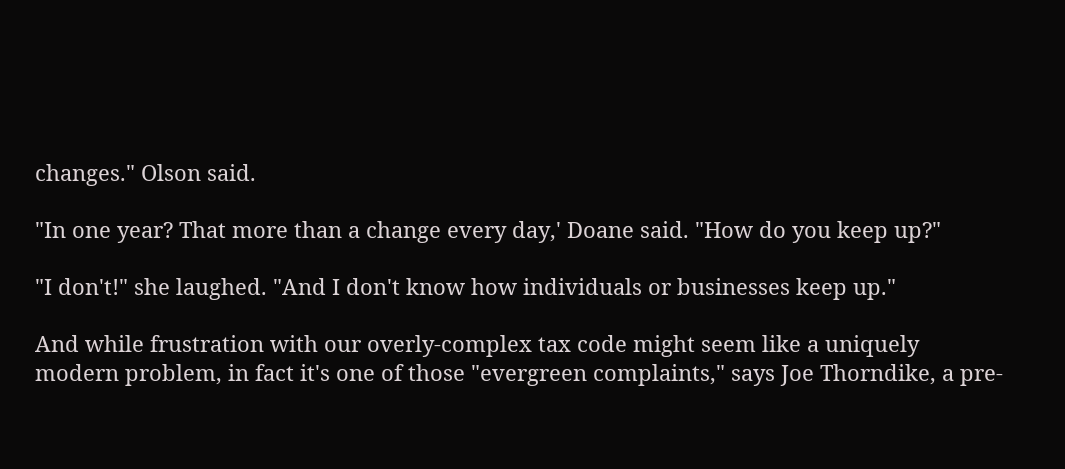changes." Olson said.

"In one year? That more than a change every day,' Doane said. "How do you keep up?"

"I don't!" she laughed. "And I don't know how individuals or businesses keep up."

And while frustration with our overly-complex tax code might seem like a uniquely modern problem, in fact it's one of those "evergreen complaints," says Joe Thorndike, a pre-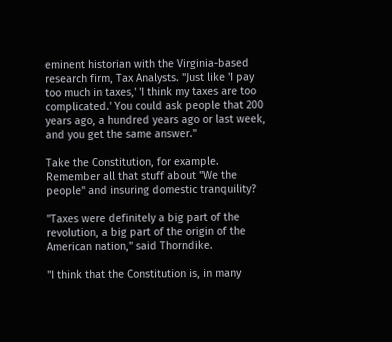eminent historian with the Virginia-based research firm, Tax Analysts. "Just like 'I pay too much in taxes,' 'I think my taxes are too complicated.' You could ask people that 200 years ago, a hundred years ago or last week, and you get the same answer."

Take the Constitution, for example. Remember all that stuff about "We the people" and insuring domestic tranquility?

"Taxes were definitely a big part of the revolution, a big part of the origin of the American nation," said Thorndike.

"I think that the Constitution is, in many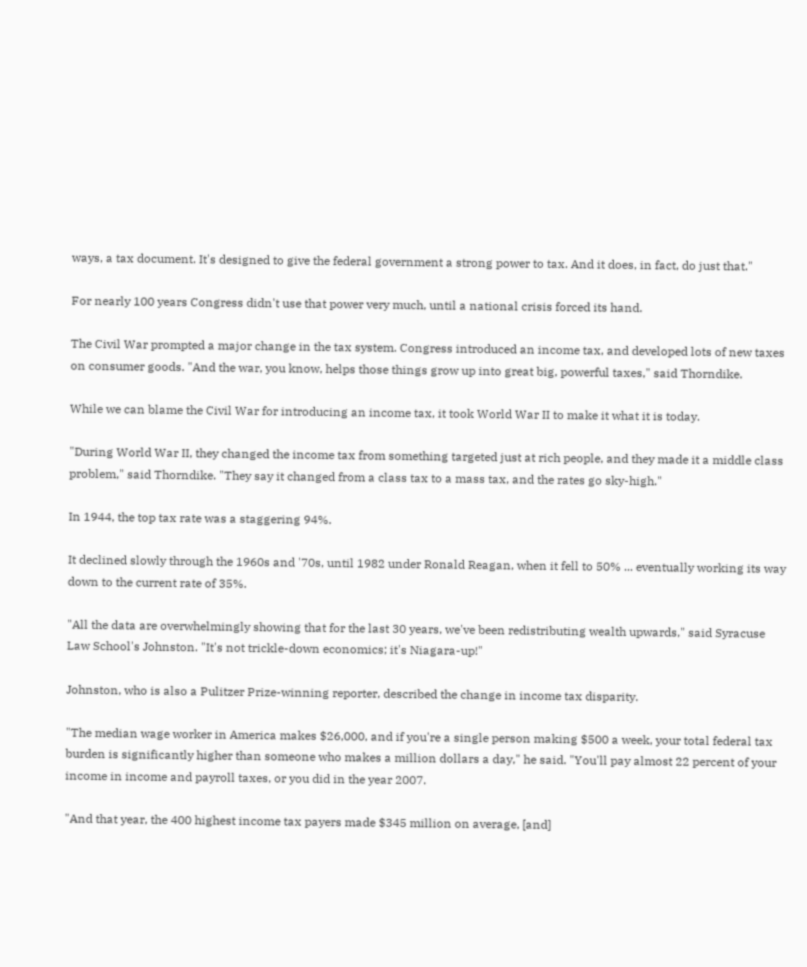ways, a tax document. It's designed to give the federal government a strong power to tax. And it does, in fact, do just that."

For nearly 100 years Congress didn't use that power very much, until a national crisis forced its hand.

The Civil War prompted a major change in the tax system. Congress introduced an income tax, and developed lots of new taxes on consumer goods. "And the war, you know, helps those things grow up into great big, powerful taxes," said Thorndike.

While we can blame the Civil War for introducing an income tax, it took World War II to make it what it is today.

"During World War II, they changed the income tax from something targeted just at rich people, and they made it a middle class problem," said Thorndike. "They say it changed from a class tax to a mass tax, and the rates go sky-high."

In 1944, the top tax rate was a staggering 94%.

It declined slowly through the 1960s and '70s, until 1982 under Ronald Reagan, when it fell to 50% ... eventually working its way down to the current rate of 35%.

"All the data are overwhelmingly showing that for the last 30 years, we've been redistributing wealth upwards," said Syracuse Law School's Johnston. "It's not trickle-down economics; it's Niagara-up!"

Johnston, who is also a Pulitzer Prize-winning reporter, described the change in income tax disparity.

"The median wage worker in America makes $26,000, and if you're a single person making $500 a week, your total federal tax burden is significantly higher than someone who makes a million dollars a day," he said. "You'll pay almost 22 percent of your income in income and payroll taxes, or you did in the year 2007.

"And that year, the 400 highest income tax payers made $345 million on average, [and]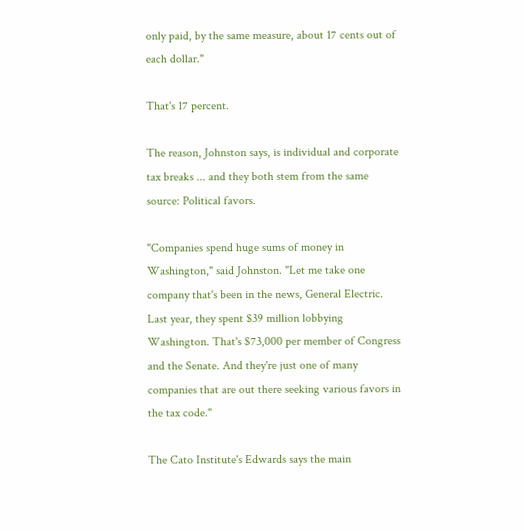only paid, by the same measure, about 17 cents out of each dollar."

That's 17 percent.

The reason, Johnston says, is individual and corporate tax breaks ... and they both stem from the same source: Political favors.

"Companies spend huge sums of money in Washington," said Johnston. "Let me take one company that's been in the news, General Electric. Last year, they spent $39 million lobbying Washington. That's $73,000 per member of Congress and the Senate. And they're just one of many companies that are out there seeking various favors in the tax code."

The Cato Institute's Edwards says the main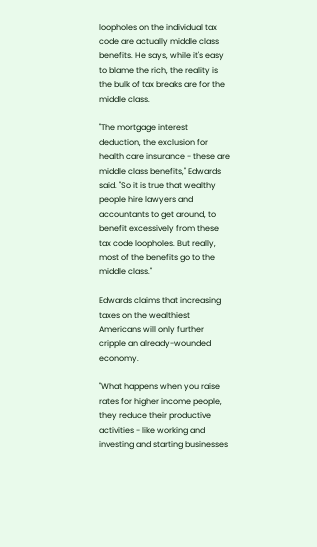loopholes on the individual tax code are actually middle class benefits. He says, while it's easy to blame the rich, the reality is the bulk of tax breaks are for the middle class.

"The mortgage interest deduction, the exclusion for health care insurance - these are middle class benefits," Edwards said. "So it is true that wealthy people hire lawyers and accountants to get around, to benefit excessively from these tax code loopholes. But really, most of the benefits go to the middle class."

Edwards claims that increasing taxes on the wealthiest Americans will only further cripple an already-wounded economy.

"What happens when you raise rates for higher income people, they reduce their productive activities - like working and investing and starting businesses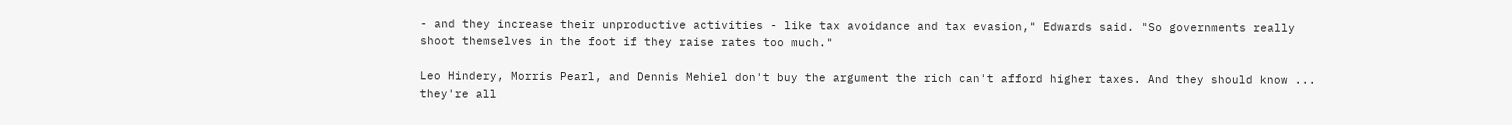- and they increase their unproductive activities - like tax avoidance and tax evasion," Edwards said. "So governments really shoot themselves in the foot if they raise rates too much."

Leo Hindery, Morris Pearl, and Dennis Mehiel don't buy the argument the rich can't afford higher taxes. And they should know ... they're all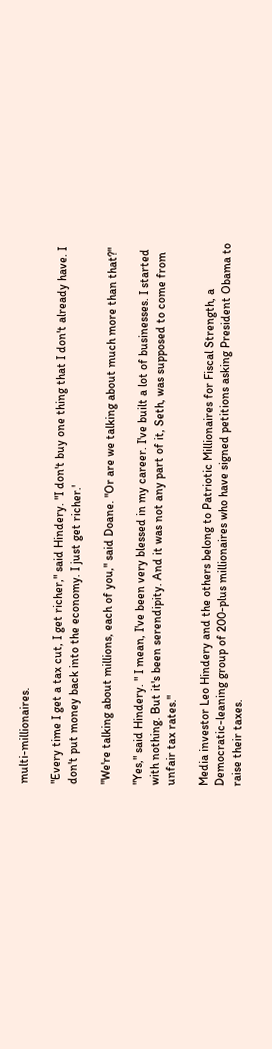multi-millionaires.

"Every time I get a tax cut, I get richer," said Hindery. "I don't buy one thing that I don't already have. I don't put money back into the economy. I just get richer.'

"We're talking about millions, each of you," said Doane. "Or are we talking about much more than that?"

"Yes," said Hindery. " I mean, I've been very blessed in my career. I've built a lot of businesses. I started with nothing. But it's been serendipity. And it was not any part of it, Seth, was supposed to come from unfair tax rates."

Media investor Leo Hindery and the others belong to Patriotic Millionaires for Fiscal Strength, a Democratic-leaning group of 200-plus millionaires who have signed petitions asking President Obama to raise their taxes.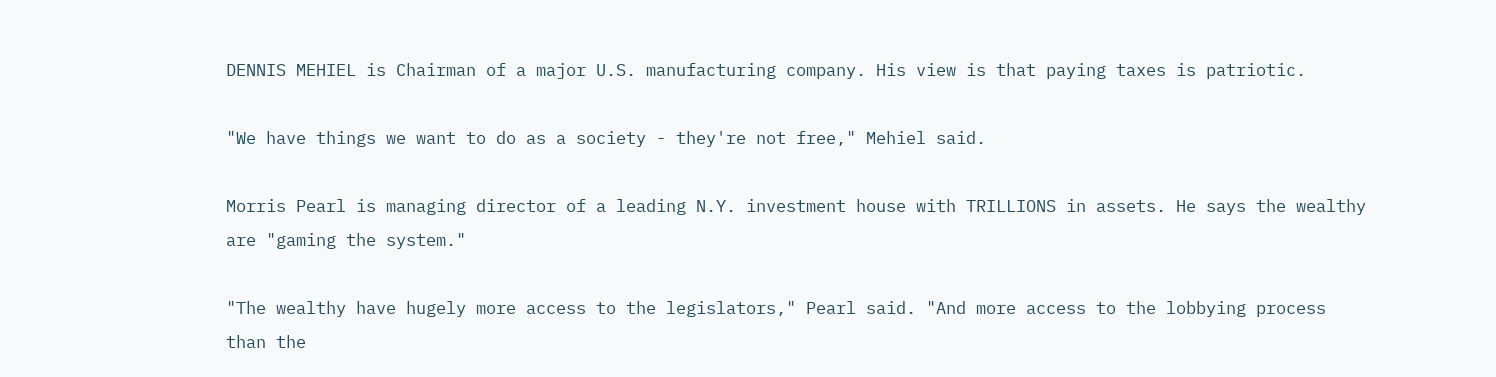DENNIS MEHIEL is Chairman of a major U.S. manufacturing company. His view is that paying taxes is patriotic.

"We have things we want to do as a society - they're not free," Mehiel said.

Morris Pearl is managing director of a leading N.Y. investment house with TRILLIONS in assets. He says the wealthy are "gaming the system."

"The wealthy have hugely more access to the legislators," Pearl said. "And more access to the lobbying process than the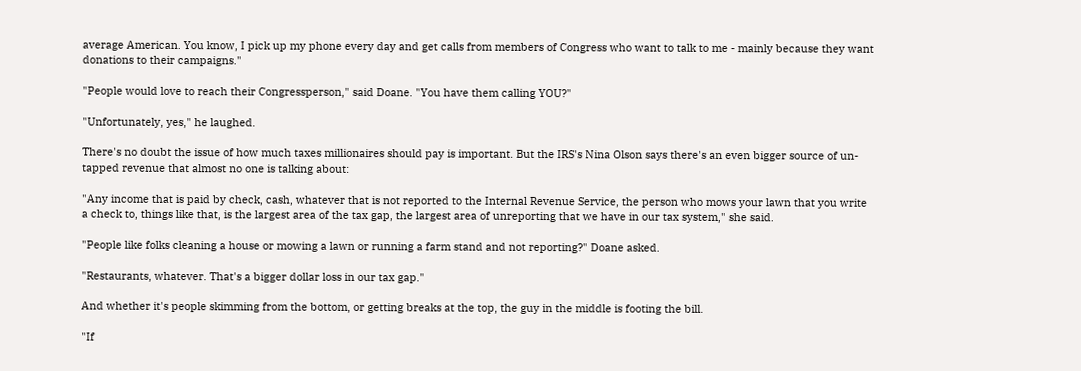average American. You know, I pick up my phone every day and get calls from members of Congress who want to talk to me - mainly because they want donations to their campaigns."

"People would love to reach their Congressperson," said Doane. "You have them calling YOU?"

"Unfortunately, yes," he laughed.

There's no doubt the issue of how much taxes millionaires should pay is important. But the IRS's Nina Olson says there's an even bigger source of un-tapped revenue that almost no one is talking about:

"Any income that is paid by check, cash, whatever that is not reported to the Internal Revenue Service, the person who mows your lawn that you write a check to, things like that, is the largest area of the tax gap, the largest area of unreporting that we have in our tax system," she said.

"People like folks cleaning a house or mowing a lawn or running a farm stand and not reporting?" Doane asked.

"Restaurants, whatever. That's a bigger dollar loss in our tax gap."

And whether it's people skimming from the bottom, or getting breaks at the top, the guy in the middle is footing the bill.

"If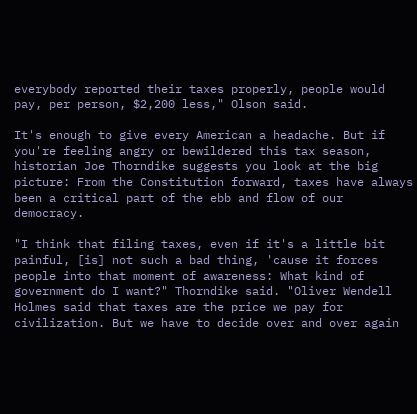everybody reported their taxes properly, people would pay, per person, $2,200 less," Olson said.

It's enough to give every American a headache. But if you're feeling angry or bewildered this tax season, historian Joe Thorndike suggests you look at the big picture: From the Constitution forward, taxes have always been a critical part of the ebb and flow of our democracy.

"I think that filing taxes, even if it's a little bit painful, [is] not such a bad thing, 'cause it forces people into that moment of awareness: What kind of government do I want?" Thorndike said. "Oliver Wendell Holmes said that taxes are the price we pay for civilization. But we have to decide over and over again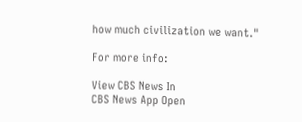how much civilization we want."

For more info:

View CBS News In
CBS News App Open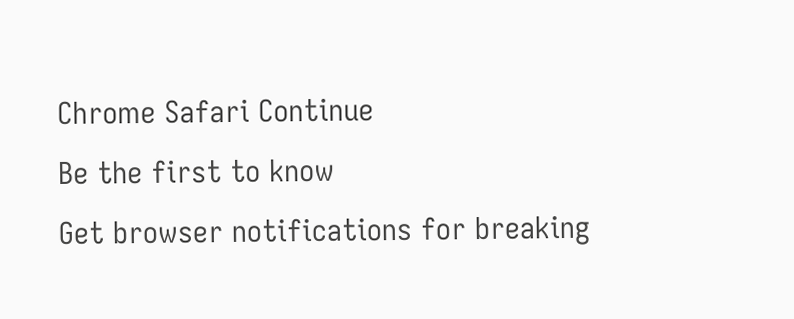Chrome Safari Continue
Be the first to know
Get browser notifications for breaking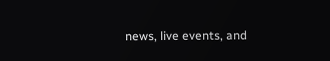news, live events, and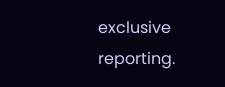exclusive reporting.